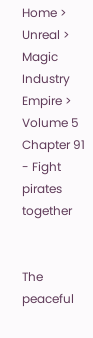Home > Unreal > Magic Industry Empire > Volume 5 Chapter 91 - Fight pirates together


The peaceful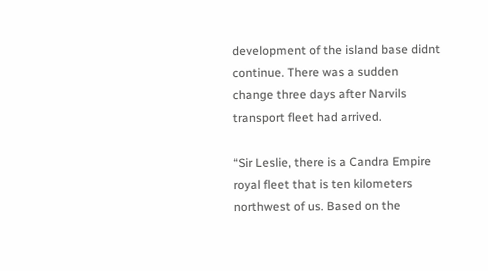development of the island base didnt continue. There was a sudden change three days after Narvils transport fleet had arrived.

“Sir Leslie, there is a Candra Empire royal fleet that is ten kilometers northwest of us. Based on the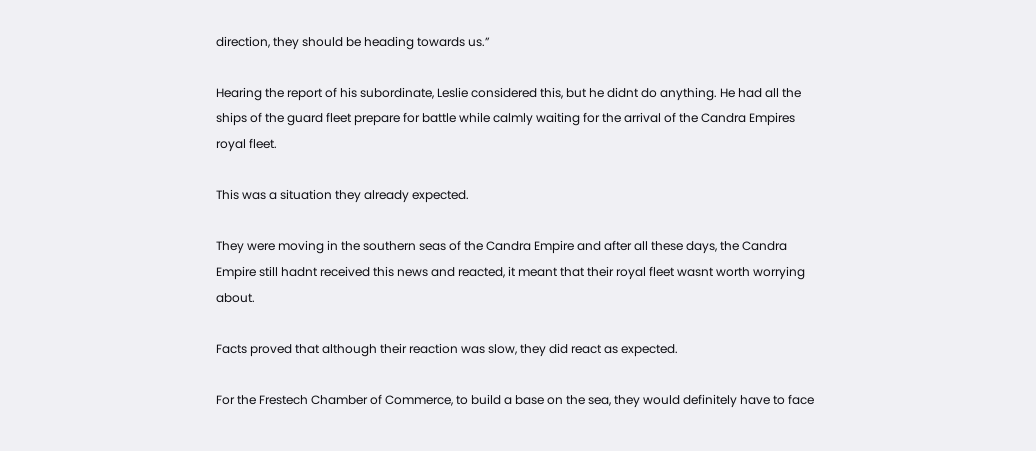direction, they should be heading towards us.”

Hearing the report of his subordinate, Leslie considered this, but he didnt do anything. He had all the ships of the guard fleet prepare for battle while calmly waiting for the arrival of the Candra Empires royal fleet.

This was a situation they already expected.

They were moving in the southern seas of the Candra Empire and after all these days, the Candra Empire still hadnt received this news and reacted, it meant that their royal fleet wasnt worth worrying about.

Facts proved that although their reaction was slow, they did react as expected.

For the Frestech Chamber of Commerce, to build a base on the sea, they would definitely have to face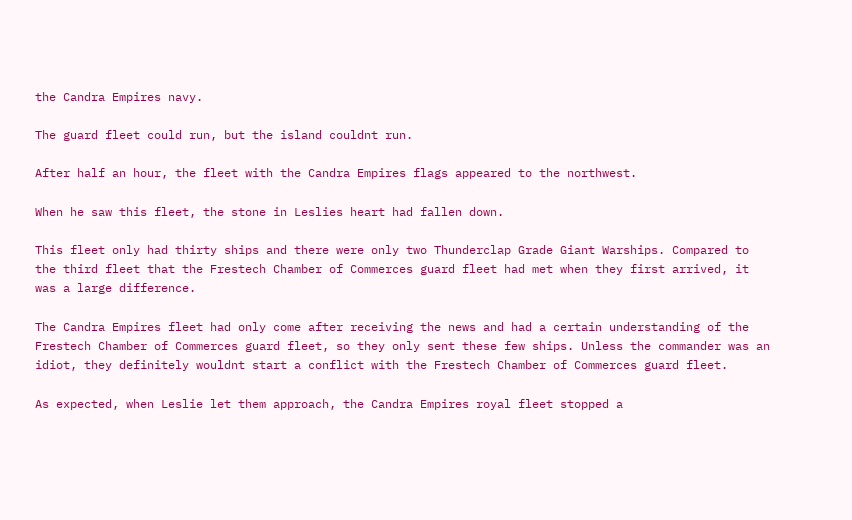the Candra Empires navy.

The guard fleet could run, but the island couldnt run.

After half an hour, the fleet with the Candra Empires flags appeared to the northwest.

When he saw this fleet, the stone in Leslies heart had fallen down.

This fleet only had thirty ships and there were only two Thunderclap Grade Giant Warships. Compared to the third fleet that the Frestech Chamber of Commerces guard fleet had met when they first arrived, it was a large difference.

The Candra Empires fleet had only come after receiving the news and had a certain understanding of the Frestech Chamber of Commerces guard fleet, so they only sent these few ships. Unless the commander was an idiot, they definitely wouldnt start a conflict with the Frestech Chamber of Commerces guard fleet.

As expected, when Leslie let them approach, the Candra Empires royal fleet stopped a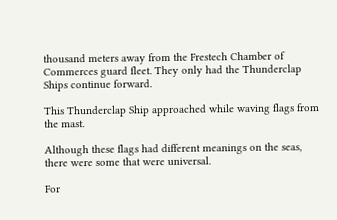thousand meters away from the Frestech Chamber of Commerces guard fleet. They only had the Thunderclap Ships continue forward.

This Thunderclap Ship approached while waving flags from the mast.

Although these flags had different meanings on the seas, there were some that were universal.

For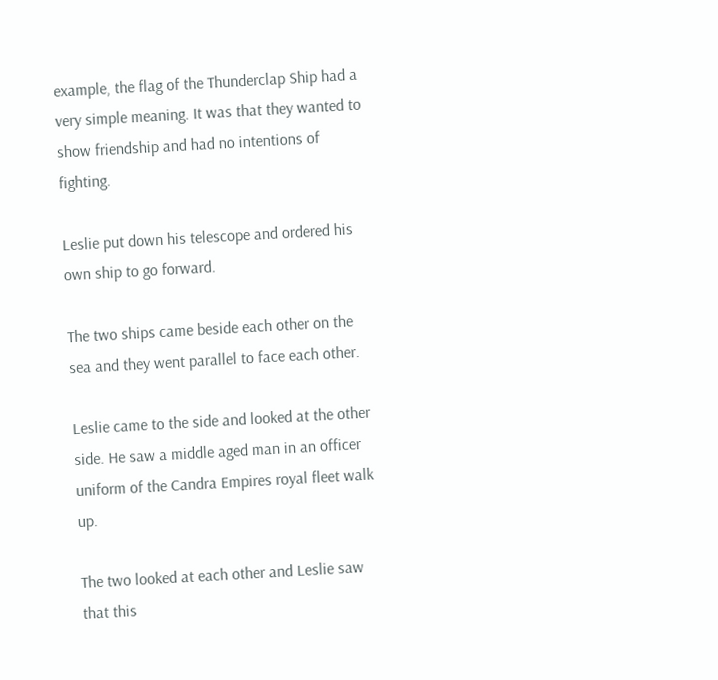example, the flag of the Thunderclap Ship had a very simple meaning. It was that they wanted to show friendship and had no intentions of fighting.

Leslie put down his telescope and ordered his own ship to go forward.

The two ships came beside each other on the sea and they went parallel to face each other.

Leslie came to the side and looked at the other side. He saw a middle aged man in an officer uniform of the Candra Empires royal fleet walk up.

The two looked at each other and Leslie saw that this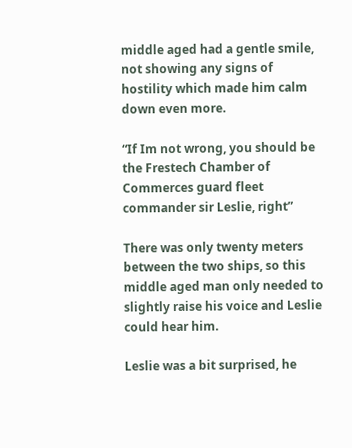middle aged had a gentle smile, not showing any signs of hostility which made him calm down even more.

“If Im not wrong, you should be the Frestech Chamber of Commerces guard fleet commander sir Leslie, right”

There was only twenty meters between the two ships, so this middle aged man only needed to slightly raise his voice and Leslie could hear him.

Leslie was a bit surprised, he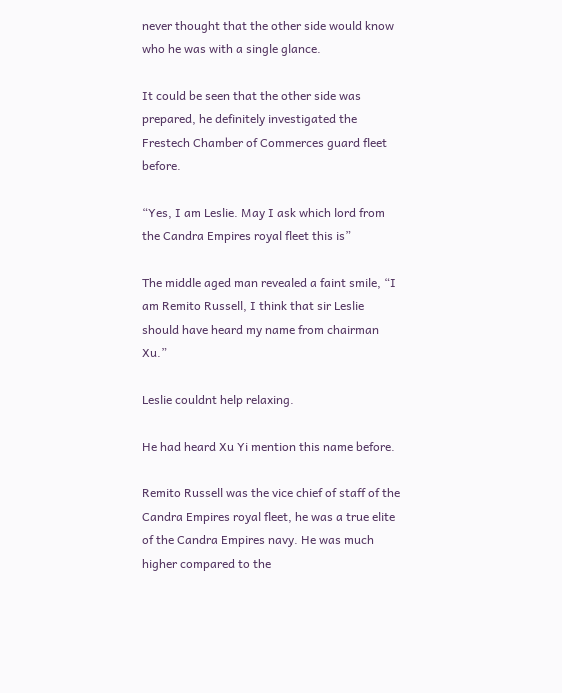never thought that the other side would know who he was with a single glance.

It could be seen that the other side was prepared, he definitely investigated the Frestech Chamber of Commerces guard fleet before.

“Yes, I am Leslie. May I ask which lord from the Candra Empires royal fleet this is”

The middle aged man revealed a faint smile, “I am Remito Russell, I think that sir Leslie should have heard my name from chairman Xu.”

Leslie couldnt help relaxing.

He had heard Xu Yi mention this name before.

Remito Russell was the vice chief of staff of the Candra Empires royal fleet, he was a true elite of the Candra Empires navy. He was much higher compared to the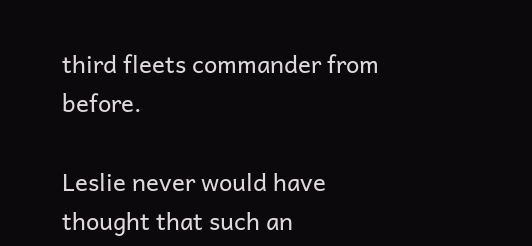third fleets commander from before.

Leslie never would have thought that such an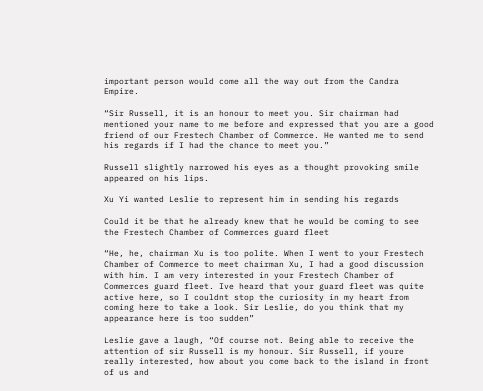important person would come all the way out from the Candra Empire.

“Sir Russell, it is an honour to meet you. Sir chairman had mentioned your name to me before and expressed that you are a good friend of our Frestech Chamber of Commerce. He wanted me to send his regards if I had the chance to meet you.”

Russell slightly narrowed his eyes as a thought provoking smile appeared on his lips.

Xu Yi wanted Leslie to represent him in sending his regards

Could it be that he already knew that he would be coming to see the Frestech Chamber of Commerces guard fleet

“He, he, chairman Xu is too polite. When I went to your Frestech Chamber of Commerce to meet chairman Xu, I had a good discussion with him. I am very interested in your Frestech Chamber of Commerces guard fleet. Ive heard that your guard fleet was quite active here, so I couldnt stop the curiosity in my heart from coming here to take a look. Sir Leslie, do you think that my appearance here is too sudden”

Leslie gave a laugh, “Of course not. Being able to receive the attention of sir Russell is my honour. Sir Russell, if youre really interested, how about you come back to the island in front of us and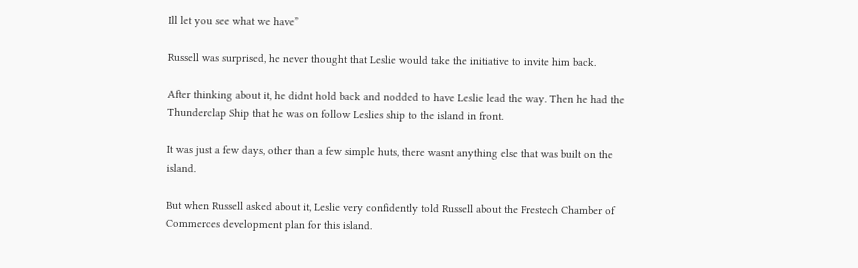Ill let you see what we have”

Russell was surprised, he never thought that Leslie would take the initiative to invite him back.

After thinking about it, he didnt hold back and nodded to have Leslie lead the way. Then he had the Thunderclap Ship that he was on follow Leslies ship to the island in front.

It was just a few days, other than a few simple huts, there wasnt anything else that was built on the island.

But when Russell asked about it, Leslie very confidently told Russell about the Frestech Chamber of Commerces development plan for this island.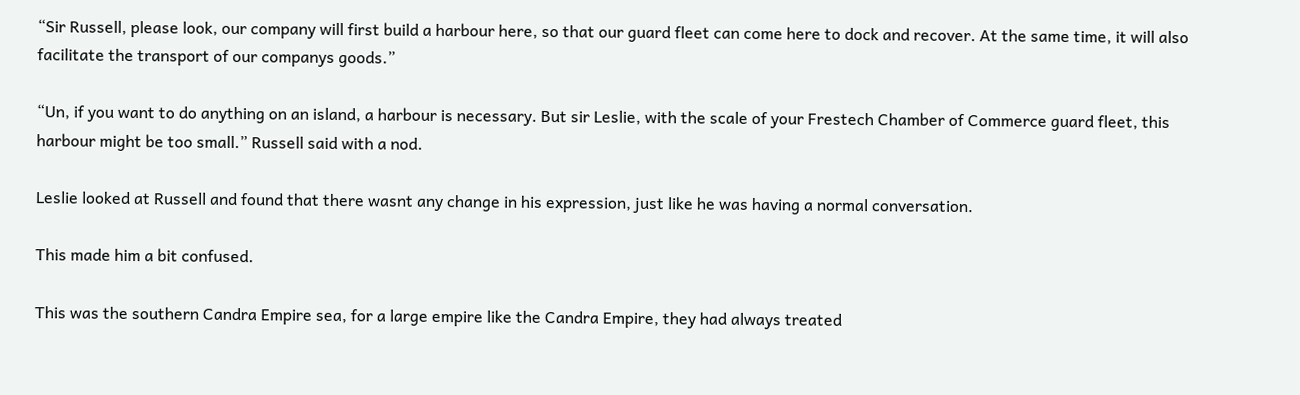“Sir Russell, please look, our company will first build a harbour here, so that our guard fleet can come here to dock and recover. At the same time, it will also facilitate the transport of our companys goods.”

“Un, if you want to do anything on an island, a harbour is necessary. But sir Leslie, with the scale of your Frestech Chamber of Commerce guard fleet, this harbour might be too small.” Russell said with a nod.

Leslie looked at Russell and found that there wasnt any change in his expression, just like he was having a normal conversation.

This made him a bit confused.

This was the southern Candra Empire sea, for a large empire like the Candra Empire, they had always treated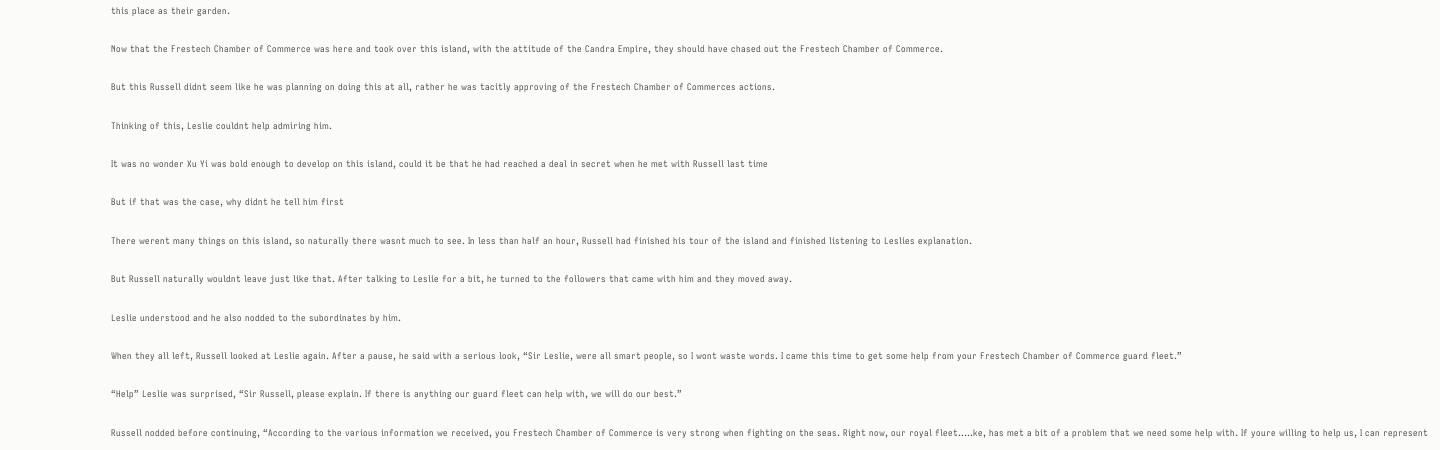this place as their garden.

Now that the Frestech Chamber of Commerce was here and took over this island, with the attitude of the Candra Empire, they should have chased out the Frestech Chamber of Commerce.

But this Russell didnt seem like he was planning on doing this at all, rather he was tacitly approving of the Frestech Chamber of Commerces actions.

Thinking of this, Leslie couldnt help admiring him.

It was no wonder Xu Yi was bold enough to develop on this island, could it be that he had reached a deal in secret when he met with Russell last time

But if that was the case, why didnt he tell him first

There werent many things on this island, so naturally there wasnt much to see. In less than half an hour, Russell had finished his tour of the island and finished listening to Leslies explanation.

But Russell naturally wouldnt leave just like that. After talking to Leslie for a bit, he turned to the followers that came with him and they moved away.

Leslie understood and he also nodded to the subordinates by him.

When they all left, Russell looked at Leslie again. After a pause, he said with a serious look, “Sir Leslie, were all smart people, so I wont waste words. I came this time to get some help from your Frestech Chamber of Commerce guard fleet.”

“Help” Leslie was surprised, “Sir Russell, please explain. If there is anything our guard fleet can help with, we will do our best.”

Russell nodded before continuing, “According to the various information we received, you Frestech Chamber of Commerce is very strong when fighting on the seas. Right now, our royal fleet…..ke, has met a bit of a problem that we need some help with. If youre willing to help us, I can represent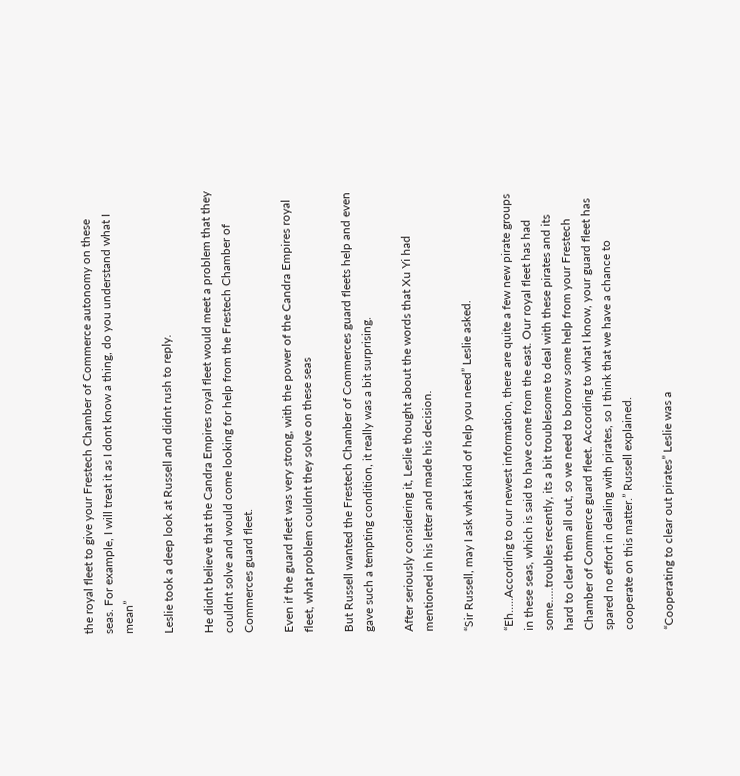the royal fleet to give your Frestech Chamber of Commerce autonomy on these seas. For example, I will treat it as I dont know a thing, do you understand what I mean”

Leslie took a deep look at Russell and didnt rush to reply.

He didnt believe that the Candra Empires royal fleet would meet a problem that they couldnt solve and would come looking for help from the Frestech Chamber of Commerces guard fleet.

Even if the guard fleet was very strong, with the power of the Candra Empires royal fleet, what problem couldnt they solve on these seas

But Russell wanted the Frestech Chamber of Commerces guard fleets help and even gave such a tempting condition, it really was a bit surprising.

After seriously considering it, Leslie thought about the words that Xu Yi had mentioned in his letter and made his decision.

“Sir Russell, may I ask what kind of help you need” Leslie asked.

“Eh…..According to our newest information, there are quite a few new pirate groups in these seas, which is said to have come from the east. Our royal fleet has had some…..troubles recently, its a bit troublesome to deal with these pirates and its hard to clear them all out, so we need to borrow some help from your Frestech Chamber of Commerce guard fleet. According to what I know, your guard fleet has spared no effort in dealing with pirates, so I think that we have a chance to cooperate on this matter.” Russell explained.

“Cooperating to clear out pirates” Leslie was a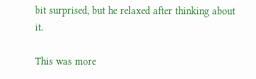bit surprised, but he relaxed after thinking about it.

This was more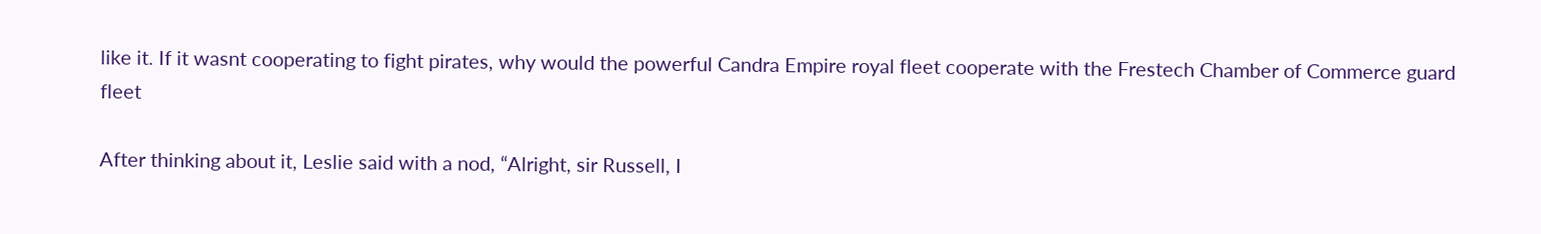like it. If it wasnt cooperating to fight pirates, why would the powerful Candra Empire royal fleet cooperate with the Frestech Chamber of Commerce guard fleet

After thinking about it, Leslie said with a nod, “Alright, sir Russell, I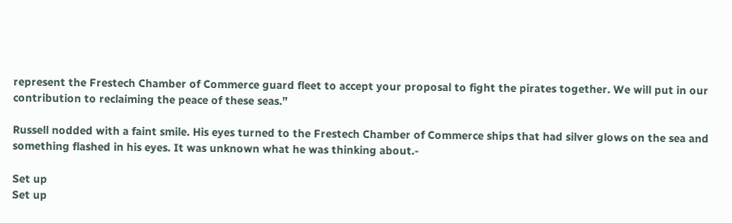represent the Frestech Chamber of Commerce guard fleet to accept your proposal to fight the pirates together. We will put in our contribution to reclaiming the peace of these seas.”

Russell nodded with a faint smile. His eyes turned to the Frestech Chamber of Commerce ships that had silver glows on the sea and something flashed in his eyes. It was unknown what he was thinking about.-

Set up
Set up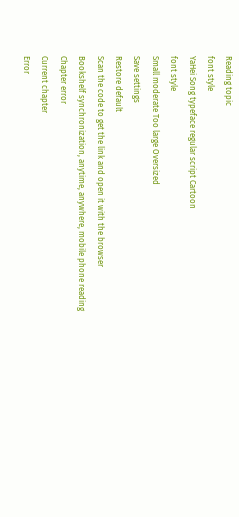Reading topic
font style
YaHei Song typeface regular script Cartoon
font style
Small moderate Too large Oversized
Save settings
Restore default
Scan the code to get the link and open it with the browser
Bookshelf synchronization, anytime, anywhere, mobile phone reading
Chapter error
Current chapter
Error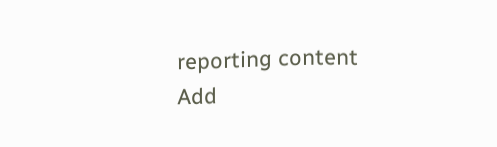reporting content
Add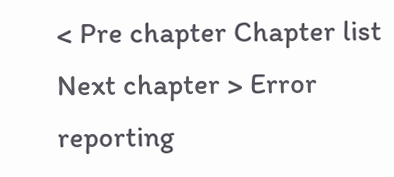< Pre chapter Chapter list Next chapter > Error reporting